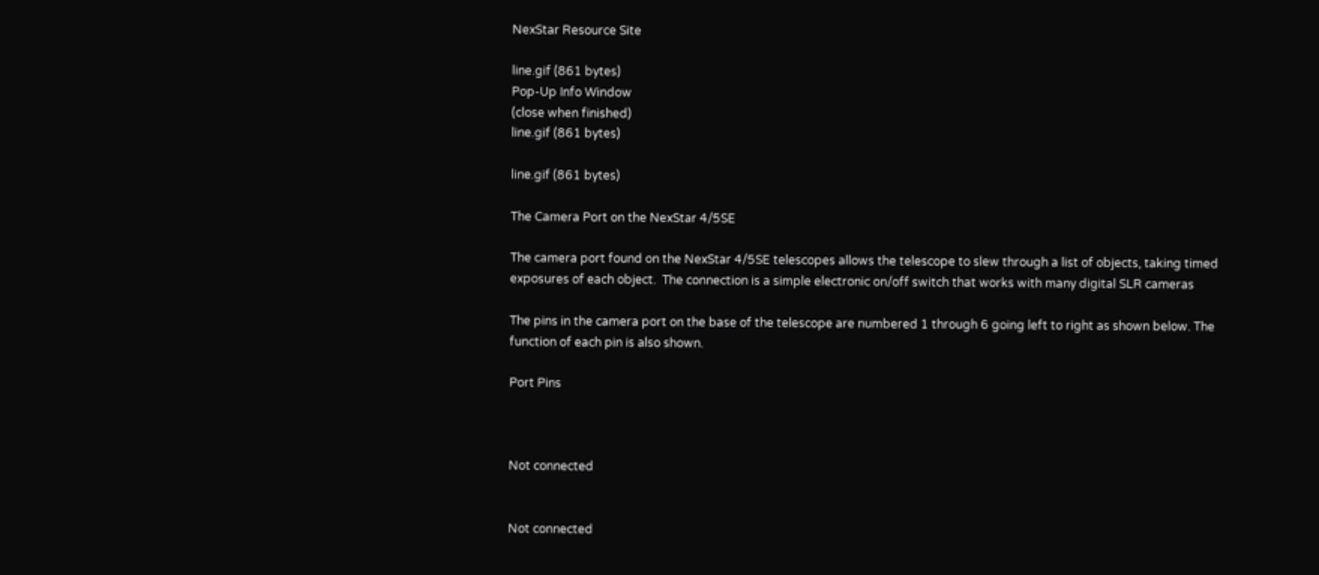NexStar Resource Site

line.gif (861 bytes)
Pop-Up Info Window
(close when finished)
line.gif (861 bytes)

line.gif (861 bytes)

The Camera Port on the NexStar 4/5SE

The camera port found on the NexStar 4/5SE telescopes allows the telescope to slew through a list of objects, taking timed exposures of each object.  The connection is a simple electronic on/off switch that works with many digital SLR cameras

The pins in the camera port on the base of the telescope are numbered 1 through 6 going left to right as shown below. The function of each pin is also shown.

Port Pins



Not connected


Not connected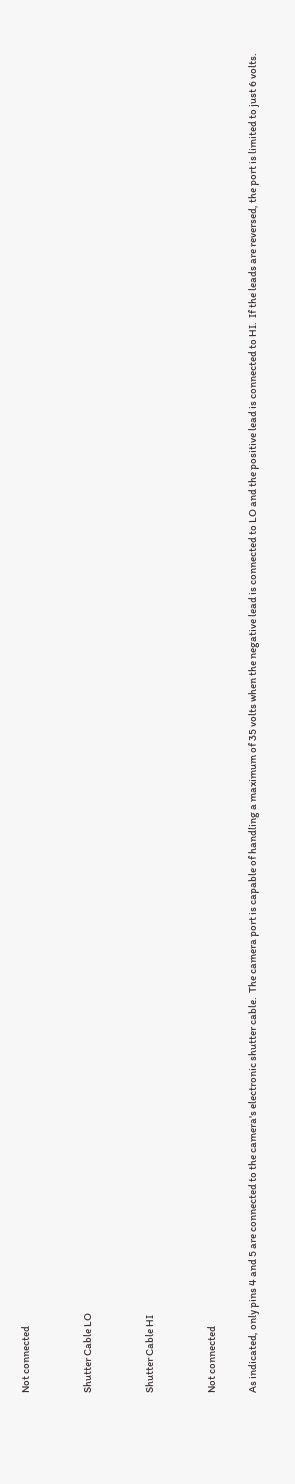Not connected


Shutter Cable LO


Shutter Cable HI


Not connected

As indicated, only pins 4 and 5 are connected to the camera's electronic shutter cable.  The camera port is capable of handling a maximum of 35 volts when the negative lead is connected to LO and the positive lead is connected to HI.  If the leads are reversed, the port is limited to just 6 volts.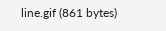line.gif (861 bytes)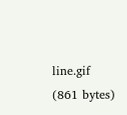line.gif (861 bytes)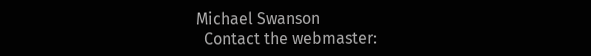Michael Swanson
  Contact the webmaster: